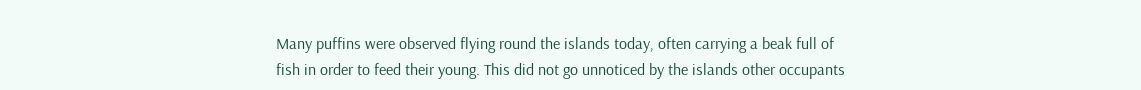Many puffins were observed flying round the islands today, often carrying a beak full of fish in order to feed their young. This did not go unnoticed by the islands other occupants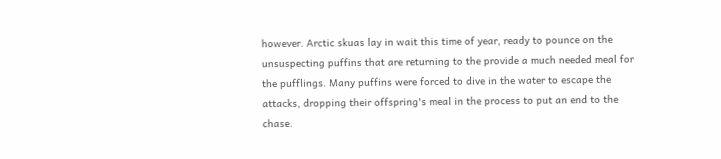however. Arctic skuas lay in wait this time of year, ready to pounce on the unsuspecting puffins that are returning to the provide a much needed meal for the pufflings. Many puffins were forced to dive in the water to escape the attacks, dropping their offspring's meal in the process to put an end to the chase.